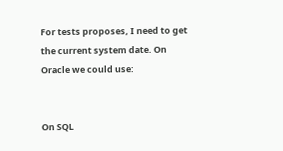For tests proposes, I need to get the current system date. On Oracle we could use:


On SQL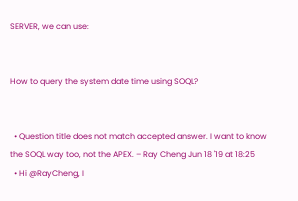SERVER, we can use:


How to query the system date time using SOQL?


  • Question title does not match accepted answer. I want to know the SOQL way too, not the APEX. – Ray Cheng Jun 18 '19 at 18:25
  • Hi @RayCheng, I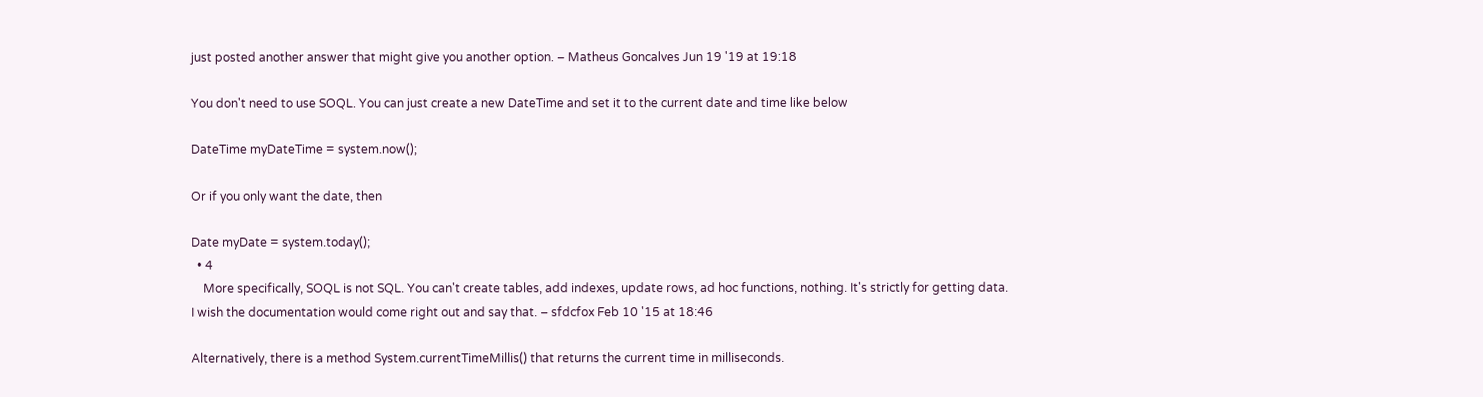just posted another answer that might give you another option. – Matheus Goncalves Jun 19 '19 at 19:18

You don't need to use SOQL. You can just create a new DateTime and set it to the current date and time like below

DateTime myDateTime = system.now();

Or if you only want the date, then

Date myDate = system.today();
  • 4
    More specifically, SOQL is not SQL. You can't create tables, add indexes, update rows, ad hoc functions, nothing. It's strictly for getting data. I wish the documentation would come right out and say that. – sfdcfox Feb 10 '15 at 18:46

Alternatively, there is a method System.currentTimeMillis() that returns the current time in milliseconds.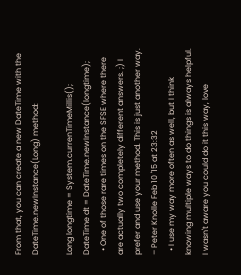From that, you can create a new DateTime with the DateTime.newInstance(Long) method:

Long longtime = System.currenTimeMillis();
DateTime dt = DateTime.newInstance(longtime);
  • One of those rare times on the SFSE where there are actually two completely different answers. ;) I prefer and use your method. This is just another way. – Peter Knolle Feb 10 '15 at 23:32
  • I use my way more often as well, but I think knowing multiple ways to do things is always helpful. I wasn't aware you could do it this way, love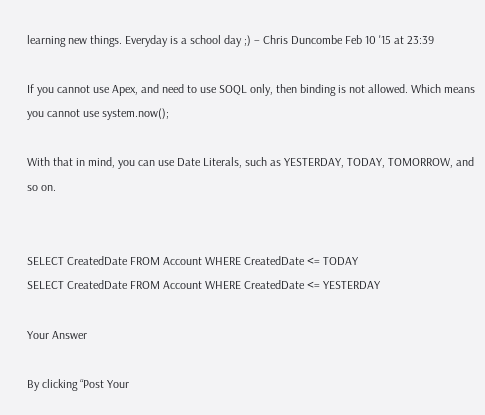learning new things. Everyday is a school day ;) – Chris Duncombe Feb 10 '15 at 23:39

If you cannot use Apex, and need to use SOQL only, then binding is not allowed. Which means you cannot use system.now();

With that in mind, you can use Date Literals, such as YESTERDAY, TODAY, TOMORROW, and so on.


SELECT CreatedDate FROM Account WHERE CreatedDate <= TODAY
SELECT CreatedDate FROM Account WHERE CreatedDate <= YESTERDAY

Your Answer

By clicking “Post Your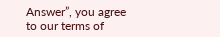Answer”, you agree to our terms of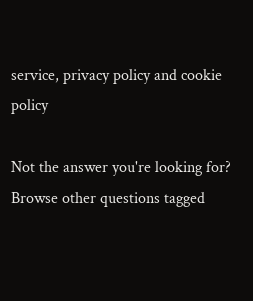service, privacy policy and cookie policy

Not the answer you're looking for? Browse other questions tagged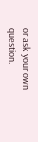or ask your own question.